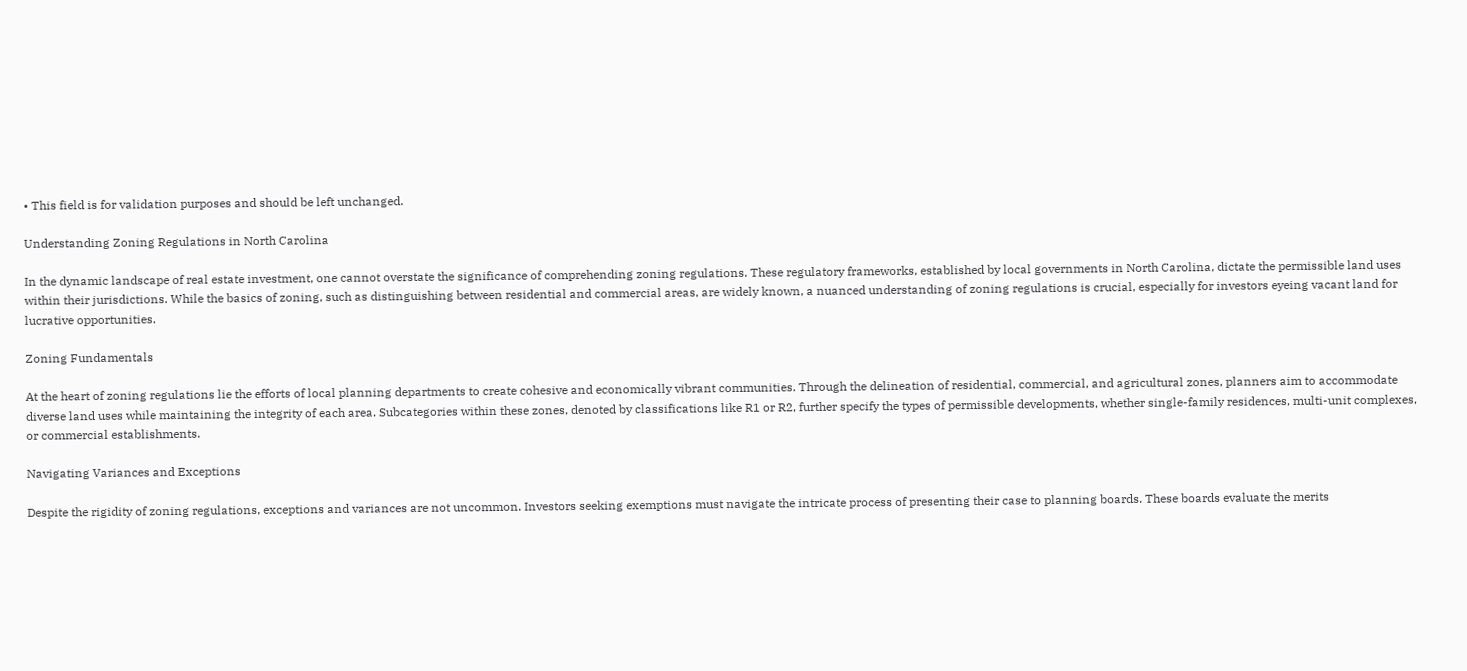• This field is for validation purposes and should be left unchanged.

Understanding Zoning Regulations in North Carolina

In the dynamic landscape of real estate investment, one cannot overstate the significance of comprehending zoning regulations. These regulatory frameworks, established by local governments in North Carolina, dictate the permissible land uses within their jurisdictions. While the basics of zoning, such as distinguishing between residential and commercial areas, are widely known, a nuanced understanding of zoning regulations is crucial, especially for investors eyeing vacant land for lucrative opportunities.

Zoning Fundamentals

At the heart of zoning regulations lie the efforts of local planning departments to create cohesive and economically vibrant communities. Through the delineation of residential, commercial, and agricultural zones, planners aim to accommodate diverse land uses while maintaining the integrity of each area. Subcategories within these zones, denoted by classifications like R1 or R2, further specify the types of permissible developments, whether single-family residences, multi-unit complexes, or commercial establishments.

Navigating Variances and Exceptions

Despite the rigidity of zoning regulations, exceptions and variances are not uncommon. Investors seeking exemptions must navigate the intricate process of presenting their case to planning boards. These boards evaluate the merits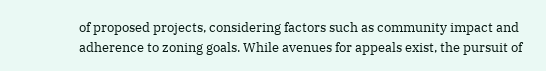of proposed projects, considering factors such as community impact and adherence to zoning goals. While avenues for appeals exist, the pursuit of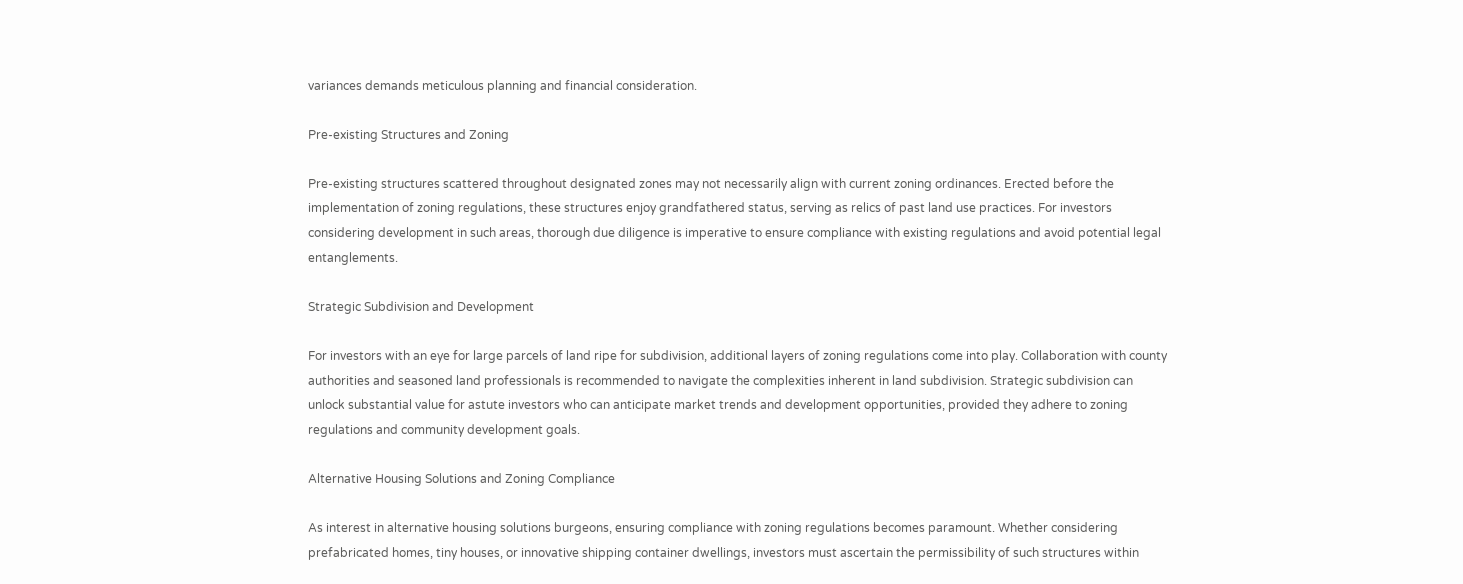variances demands meticulous planning and financial consideration.

Pre-existing Structures and Zoning

Pre-existing structures scattered throughout designated zones may not necessarily align with current zoning ordinances. Erected before the implementation of zoning regulations, these structures enjoy grandfathered status, serving as relics of past land use practices. For investors considering development in such areas, thorough due diligence is imperative to ensure compliance with existing regulations and avoid potential legal entanglements.

Strategic Subdivision and Development

For investors with an eye for large parcels of land ripe for subdivision, additional layers of zoning regulations come into play. Collaboration with county authorities and seasoned land professionals is recommended to navigate the complexities inherent in land subdivision. Strategic subdivision can unlock substantial value for astute investors who can anticipate market trends and development opportunities, provided they adhere to zoning regulations and community development goals.

Alternative Housing Solutions and Zoning Compliance

As interest in alternative housing solutions burgeons, ensuring compliance with zoning regulations becomes paramount. Whether considering prefabricated homes, tiny houses, or innovative shipping container dwellings, investors must ascertain the permissibility of such structures within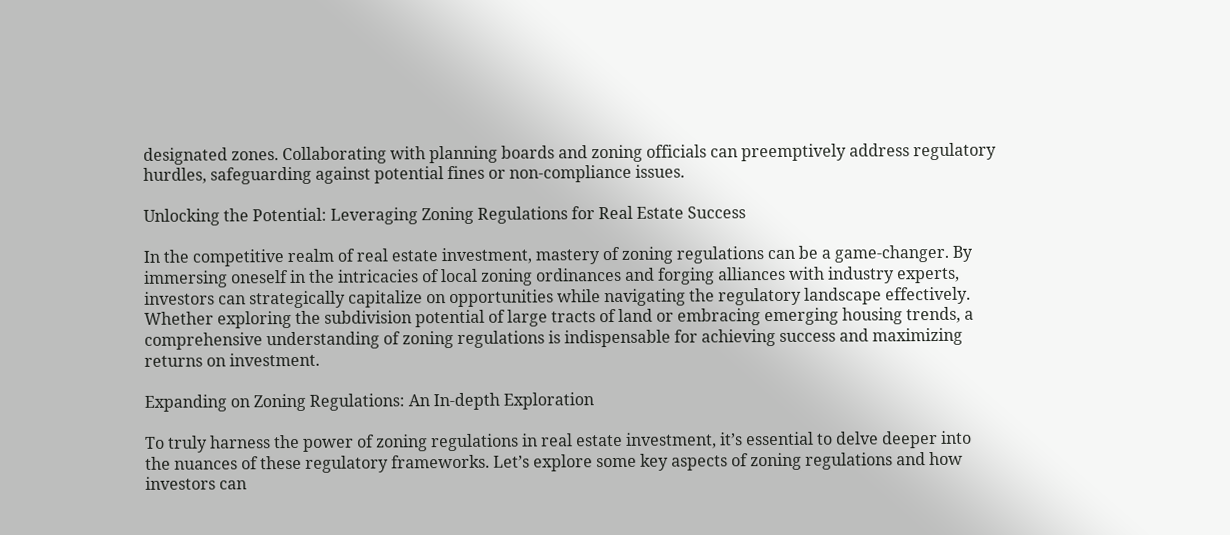designated zones. Collaborating with planning boards and zoning officials can preemptively address regulatory hurdles, safeguarding against potential fines or non-compliance issues.

Unlocking the Potential: Leveraging Zoning Regulations for Real Estate Success

In the competitive realm of real estate investment, mastery of zoning regulations can be a game-changer. By immersing oneself in the intricacies of local zoning ordinances and forging alliances with industry experts, investors can strategically capitalize on opportunities while navigating the regulatory landscape effectively. Whether exploring the subdivision potential of large tracts of land or embracing emerging housing trends, a comprehensive understanding of zoning regulations is indispensable for achieving success and maximizing returns on investment.

Expanding on Zoning Regulations: An In-depth Exploration

To truly harness the power of zoning regulations in real estate investment, it’s essential to delve deeper into the nuances of these regulatory frameworks. Let’s explore some key aspects of zoning regulations and how investors can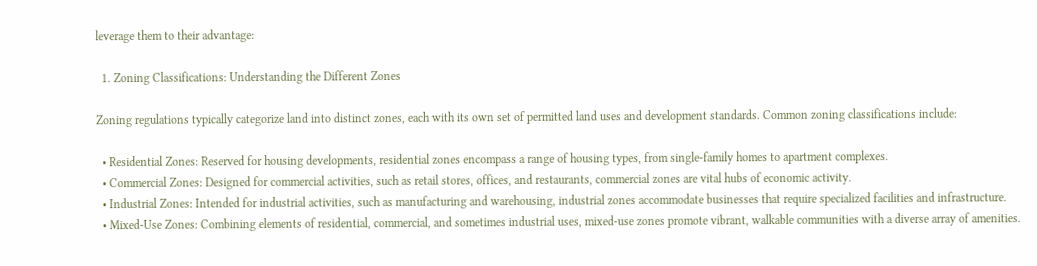leverage them to their advantage:

  1. Zoning Classifications: Understanding the Different Zones

Zoning regulations typically categorize land into distinct zones, each with its own set of permitted land uses and development standards. Common zoning classifications include:

  • Residential Zones: Reserved for housing developments, residential zones encompass a range of housing types, from single-family homes to apartment complexes.
  • Commercial Zones: Designed for commercial activities, such as retail stores, offices, and restaurants, commercial zones are vital hubs of economic activity.
  • Industrial Zones: Intended for industrial activities, such as manufacturing and warehousing, industrial zones accommodate businesses that require specialized facilities and infrastructure.
  • Mixed-Use Zones: Combining elements of residential, commercial, and sometimes industrial uses, mixed-use zones promote vibrant, walkable communities with a diverse array of amenities.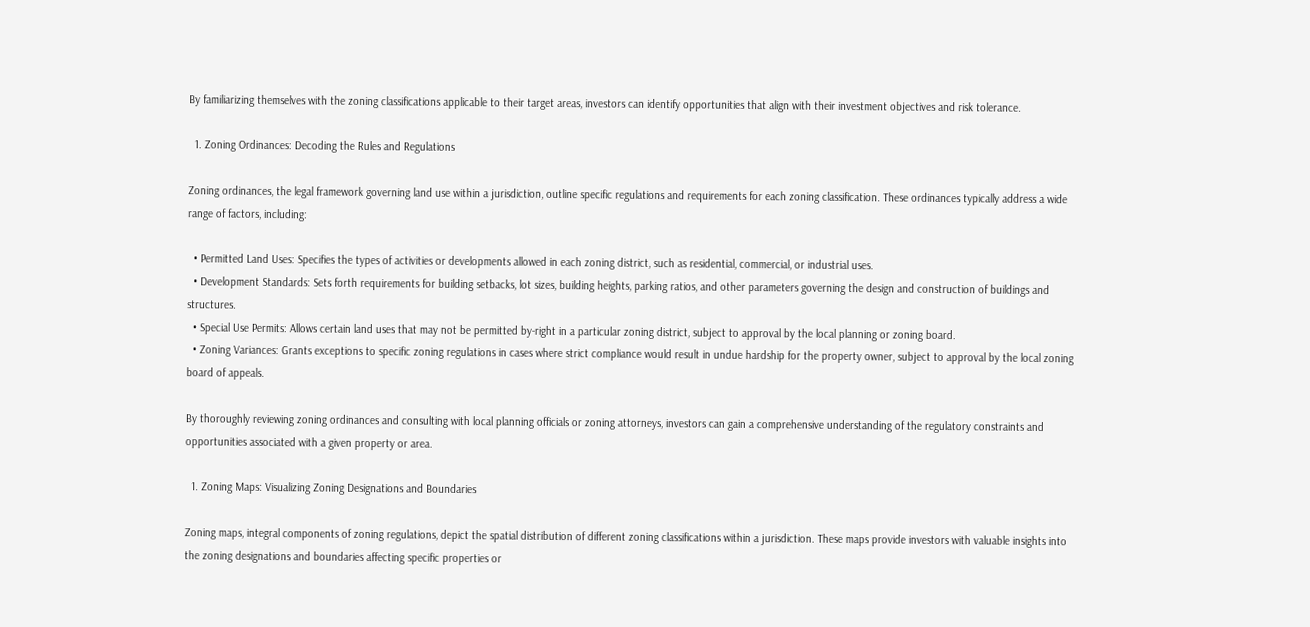By familiarizing themselves with the zoning classifications applicable to their target areas, investors can identify opportunities that align with their investment objectives and risk tolerance.

  1. Zoning Ordinances: Decoding the Rules and Regulations

Zoning ordinances, the legal framework governing land use within a jurisdiction, outline specific regulations and requirements for each zoning classification. These ordinances typically address a wide range of factors, including:

  • Permitted Land Uses: Specifies the types of activities or developments allowed in each zoning district, such as residential, commercial, or industrial uses.
  • Development Standards: Sets forth requirements for building setbacks, lot sizes, building heights, parking ratios, and other parameters governing the design and construction of buildings and structures.
  • Special Use Permits: Allows certain land uses that may not be permitted by-right in a particular zoning district, subject to approval by the local planning or zoning board.
  • Zoning Variances: Grants exceptions to specific zoning regulations in cases where strict compliance would result in undue hardship for the property owner, subject to approval by the local zoning board of appeals.

By thoroughly reviewing zoning ordinances and consulting with local planning officials or zoning attorneys, investors can gain a comprehensive understanding of the regulatory constraints and opportunities associated with a given property or area.

  1. Zoning Maps: Visualizing Zoning Designations and Boundaries

Zoning maps, integral components of zoning regulations, depict the spatial distribution of different zoning classifications within a jurisdiction. These maps provide investors with valuable insights into the zoning designations and boundaries affecting specific properties or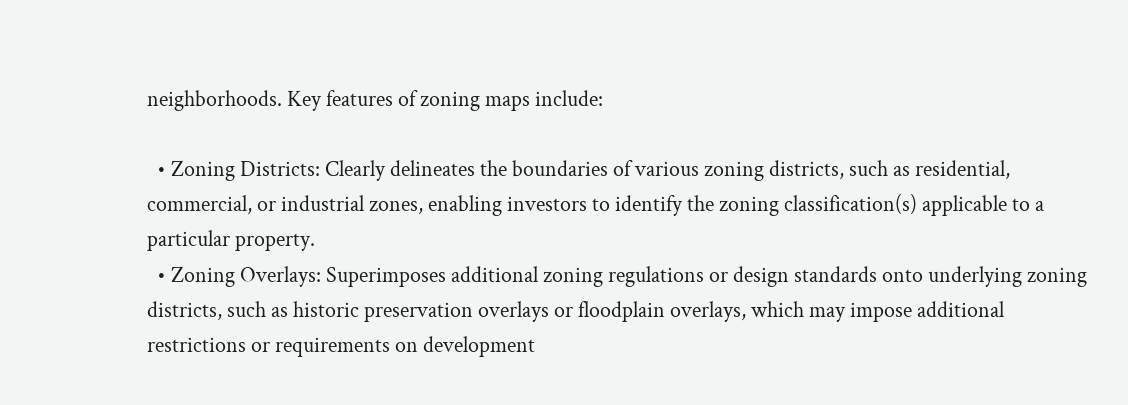neighborhoods. Key features of zoning maps include:

  • Zoning Districts: Clearly delineates the boundaries of various zoning districts, such as residential, commercial, or industrial zones, enabling investors to identify the zoning classification(s) applicable to a particular property.
  • Zoning Overlays: Superimposes additional zoning regulations or design standards onto underlying zoning districts, such as historic preservation overlays or floodplain overlays, which may impose additional restrictions or requirements on development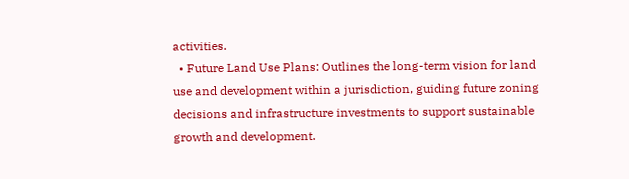activities.
  • Future Land Use Plans: Outlines the long-term vision for land use and development within a jurisdiction, guiding future zoning decisions and infrastructure investments to support sustainable growth and development.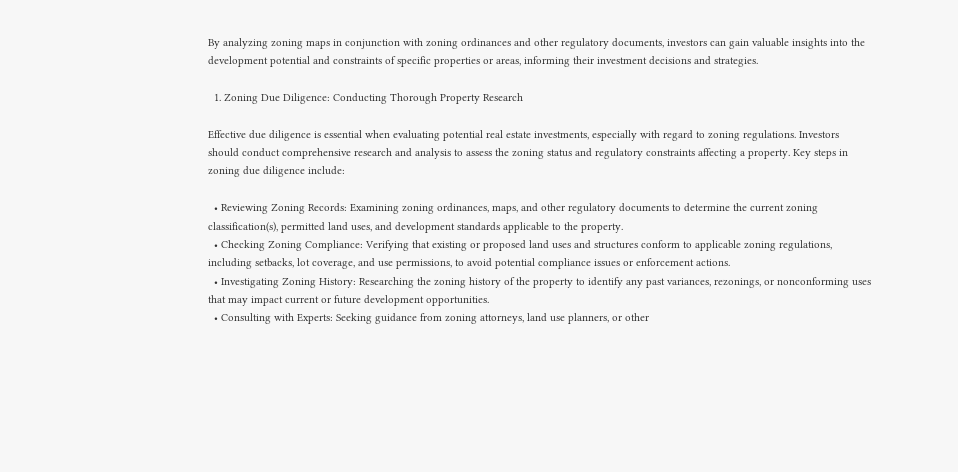By analyzing zoning maps in conjunction with zoning ordinances and other regulatory documents, investors can gain valuable insights into the development potential and constraints of specific properties or areas, informing their investment decisions and strategies.

  1. Zoning Due Diligence: Conducting Thorough Property Research

Effective due diligence is essential when evaluating potential real estate investments, especially with regard to zoning regulations. Investors should conduct comprehensive research and analysis to assess the zoning status and regulatory constraints affecting a property. Key steps in zoning due diligence include:

  • Reviewing Zoning Records: Examining zoning ordinances, maps, and other regulatory documents to determine the current zoning classification(s), permitted land uses, and development standards applicable to the property.
  • Checking Zoning Compliance: Verifying that existing or proposed land uses and structures conform to applicable zoning regulations, including setbacks, lot coverage, and use permissions, to avoid potential compliance issues or enforcement actions.
  • Investigating Zoning History: Researching the zoning history of the property to identify any past variances, rezonings, or nonconforming uses that may impact current or future development opportunities.
  • Consulting with Experts: Seeking guidance from zoning attorneys, land use planners, or other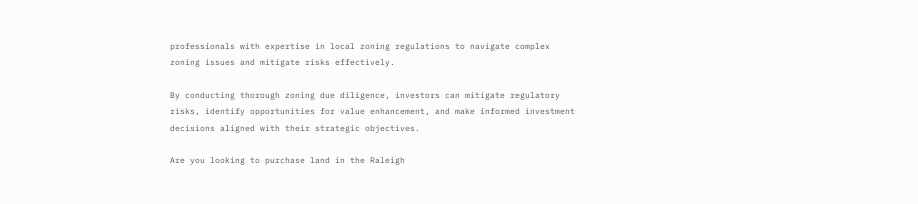professionals with expertise in local zoning regulations to navigate complex zoning issues and mitigate risks effectively.

By conducting thorough zoning due diligence, investors can mitigate regulatory risks, identify opportunities for value enhancement, and make informed investment decisions aligned with their strategic objectives.

Are you looking to purchase land in the Raleigh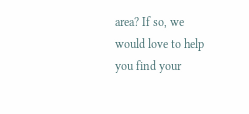area? If so, we would love to help you find your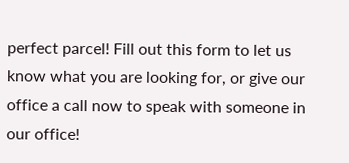perfect parcel! Fill out this form to let us know what you are looking for, or give our office a call now to speak with someone in our office!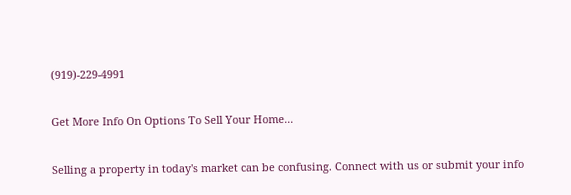(919)-229-4991

Get More Info On Options To Sell Your Home...

Selling a property in today's market can be confusing. Connect with us or submit your info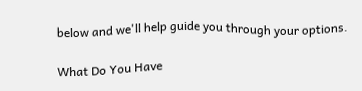below and we'll help guide you through your options.

What Do You Have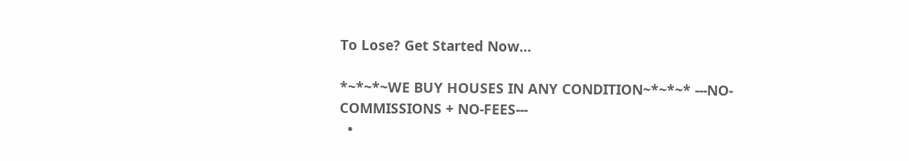To Lose? Get Started Now...

*~*~*~WE BUY HOUSES IN ANY CONDITION~*~*~* ---NO-COMMISSIONS + NO-FEES---
  •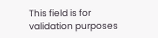This field is for validation purposes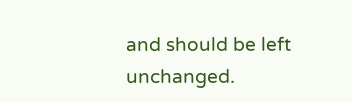and should be left unchanged.